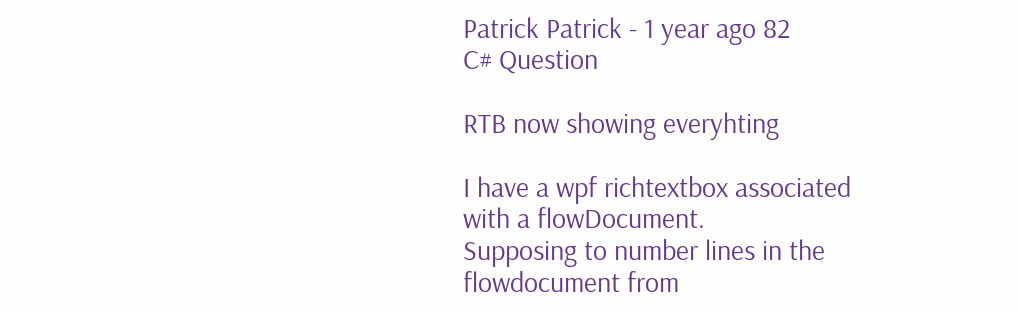Patrick Patrick - 1 year ago 82
C# Question

RTB now showing everyhting

I have a wpf richtextbox associated with a flowDocument.
Supposing to number lines in the flowdocument from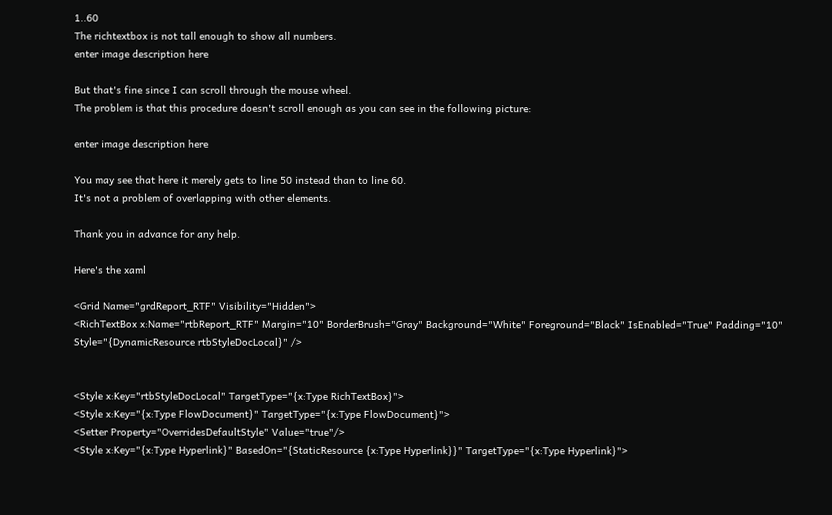1..60
The richtextbox is not tall enough to show all numbers.
enter image description here

But that's fine since I can scroll through the mouse wheel.
The problem is that this procedure doesn't scroll enough as you can see in the following picture:

enter image description here

You may see that here it merely gets to line 50 instead than to line 60.
It's not a problem of overlapping with other elements.

Thank you in advance for any help.

Here's the xaml

<Grid Name="grdReport_RTF" Visibility="Hidden">
<RichTextBox x:Name="rtbReport_RTF" Margin="10" BorderBrush="Gray" Background="White" Foreground="Black" IsEnabled="True" Padding="10" Style="{DynamicResource rtbStyleDocLocal}" />


<Style x:Key="rtbStyleDocLocal" TargetType="{x:Type RichTextBox}">
<Style x:Key="{x:Type FlowDocument}" TargetType="{x:Type FlowDocument}">
<Setter Property="OverridesDefaultStyle" Value="true"/>
<Style x:Key="{x:Type Hyperlink}" BasedOn="{StaticResource {x:Type Hyperlink}}" TargetType="{x:Type Hyperlink}">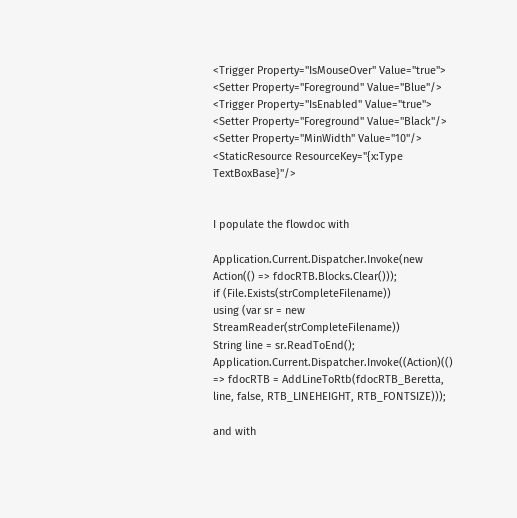<Trigger Property="IsMouseOver" Value="true">
<Setter Property="Foreground" Value="Blue"/>
<Trigger Property="IsEnabled" Value="true">
<Setter Property="Foreground" Value="Black"/>
<Setter Property="MinWidth" Value="10"/>
<StaticResource ResourceKey="{x:Type TextBoxBase}"/>


I populate the flowdoc with

Application.Current.Dispatcher.Invoke(new Action(() => fdocRTB.Blocks.Clear()));
if (File.Exists(strCompleteFilename))
using (var sr = new StreamReader(strCompleteFilename))
String line = sr.ReadToEnd();
Application.Current.Dispatcher.Invoke((Action)(() => fdocRTB = AddLineToRtb(fdocRTB_Beretta, line, false, RTB_LINEHEIGHT, RTB_FONTSIZE)));

and with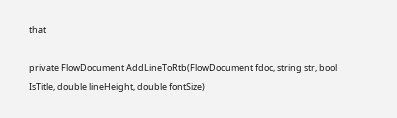that

private FlowDocument AddLineToRtb(FlowDocument fdoc, string str, bool IsTitle, double lineHeight, double fontSize)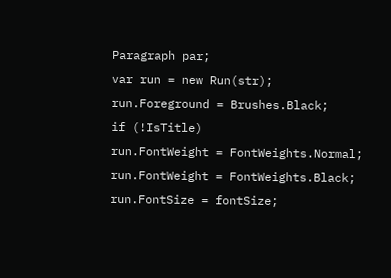Paragraph par;
var run = new Run(str);
run.Foreground = Brushes.Black;
if (!IsTitle)
run.FontWeight = FontWeights.Normal;
run.FontWeight = FontWeights.Black;
run.FontSize = fontSize;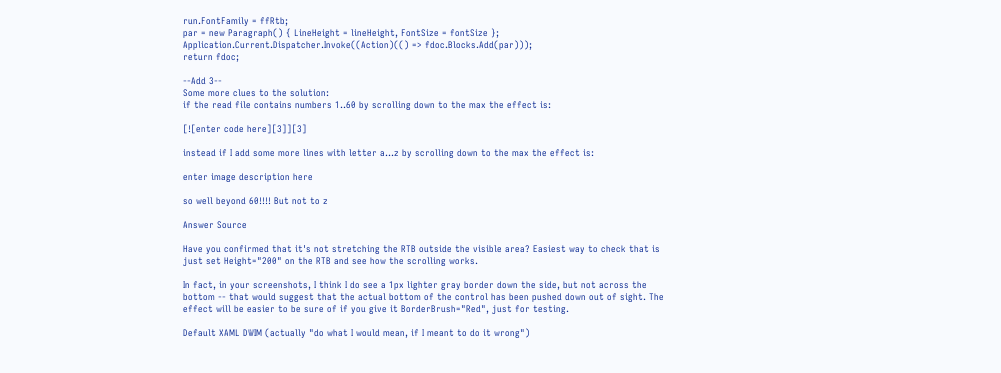run.FontFamily = ffRtb;
par = new Paragraph() { LineHeight = lineHeight, FontSize = fontSize };
Application.Current.Dispatcher.Invoke((Action)(() => fdoc.Blocks.Add(par)));
return fdoc;

--Add 3--
Some more clues to the solution:
if the read file contains numbers 1..60 by scrolling down to the max the effect is:

[![enter code here][3]][3]

instead if I add some more lines with letter a...z by scrolling down to the max the effect is:

enter image description here

so well beyond 60!!!! But not to z

Answer Source

Have you confirmed that it's not stretching the RTB outside the visible area? Easiest way to check that is just set Height="200" on the RTB and see how the scrolling works.

In fact, in your screenshots, I think I do see a 1px lighter gray border down the side, but not across the bottom -- that would suggest that the actual bottom of the control has been pushed down out of sight. The effect will be easier to be sure of if you give it BorderBrush="Red", just for testing.

Default XAML DWIM (actually "do what I would mean, if I meant to do it wrong")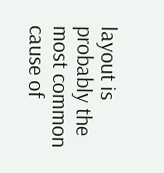layout is probably the most common cause of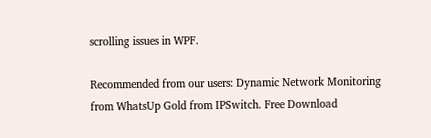scrolling issues in WPF.

Recommended from our users: Dynamic Network Monitoring from WhatsUp Gold from IPSwitch. Free Download